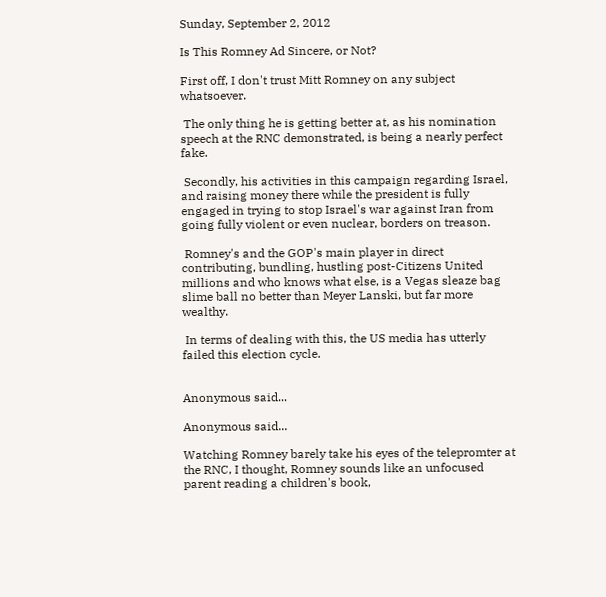Sunday, September 2, 2012

Is This Romney Ad Sincere, or Not?

First off, I don't trust Mitt Romney on any subject whatsoever.

 The only thing he is getting better at, as his nomination speech at the RNC demonstrated, is being a nearly perfect fake.

 Secondly, his activities in this campaign regarding Israel, and raising money there while the president is fully engaged in trying to stop Israel's war against Iran from going fully violent or even nuclear, borders on treason.

 Romney's and the GOP's main player in direct contributing, bundling, hustling post-Citizens United millions and who knows what else, is a Vegas sleaze bag slime ball no better than Meyer Lanski, but far more wealthy.

 In terms of dealing with this, the US media has utterly failed this election cycle.


Anonymous said...

Anonymous said...

Watching Romney barely take his eyes of the telepromter at the RNC, I thought, Romney sounds like an unfocused parent reading a children's book,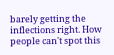barely getting the inflections right. How people can't spot this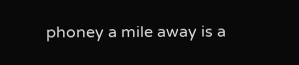phoney a mile away is a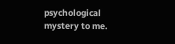psychological mystery to me.